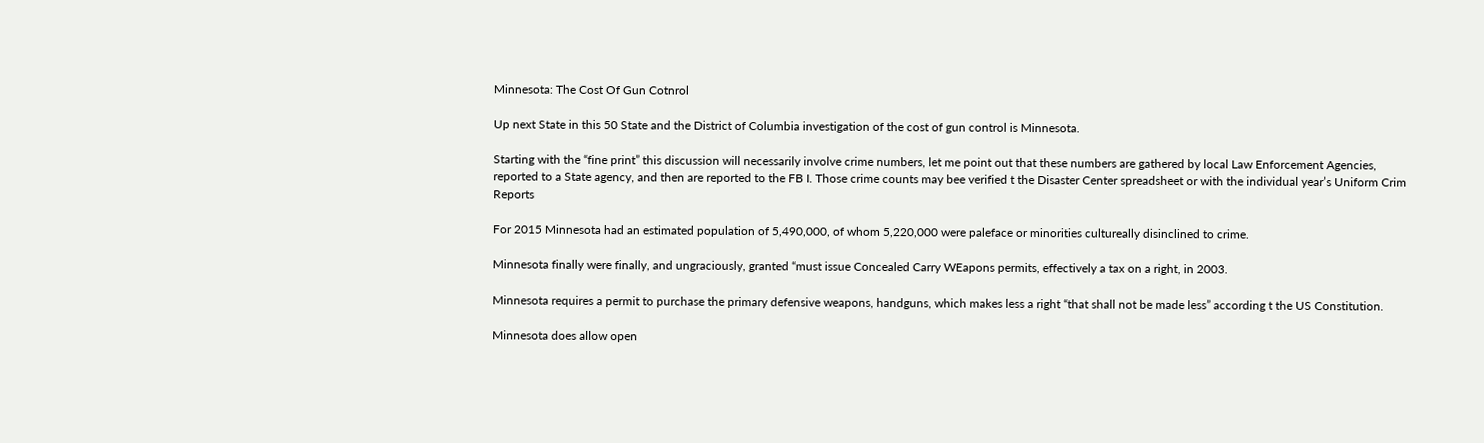Minnesota: The Cost Of Gun Cotnrol

Up next State in this 50 State and the District of Columbia investigation of the cost of gun control is Minnesota.

Starting with the “fine print” this discussion will necessarily involve crime numbers, let me point out that these numbers are gathered by local Law Enforcement Agencies, reported to a State agency, and then are reported to the FB I. Those crime counts may bee verified t the Disaster Center spreadsheet or with the individual year’s Uniform Crim Reports

For 2015 Minnesota had an estimated population of 5,490,000, of whom 5,220,000 were paleface or minorities cultureally disinclined to crime.

Minnesota finally were finally, and ungraciously, granted “must issue Concealed Carry WEapons permits, effectively a tax on a right, in 2003.

Minnesota requires a permit to purchase the primary defensive weapons, handguns, which makes less a right “that shall not be made less” according t the US Constitution.

Minnesota does allow open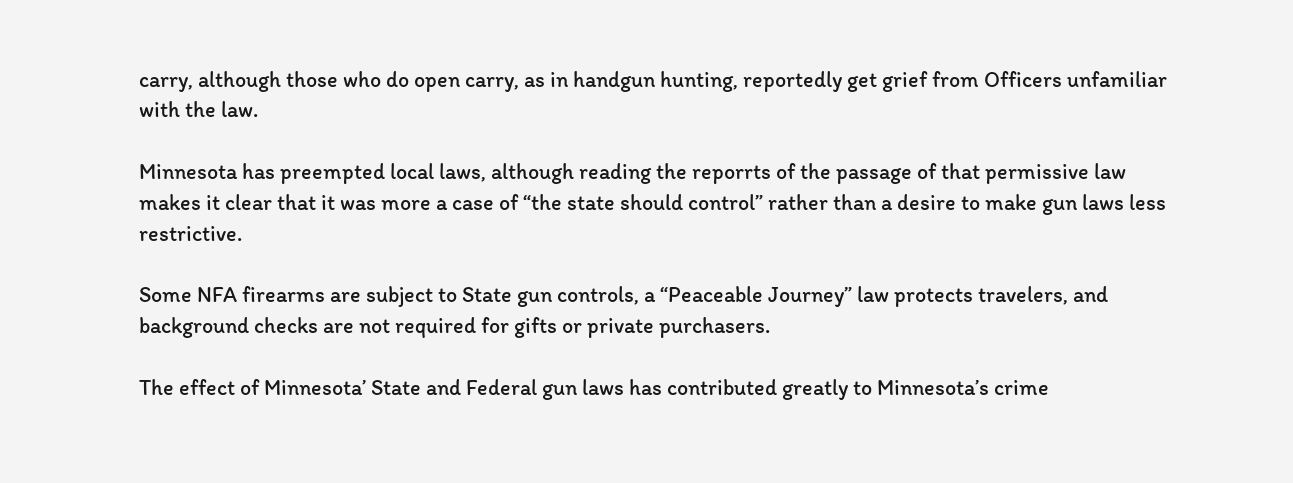carry, although those who do open carry, as in handgun hunting, reportedly get grief from Officers unfamiliar with the law.

Minnesota has preempted local laws, although reading the reporrts of the passage of that permissive law makes it clear that it was more a case of “the state should control” rather than a desire to make gun laws less restrictive.

Some NFA firearms are subject to State gun controls, a “Peaceable Journey” law protects travelers, and background checks are not required for gifts or private purchasers.

The effect of Minnesota’ State and Federal gun laws has contributed greatly to Minnesota’s crime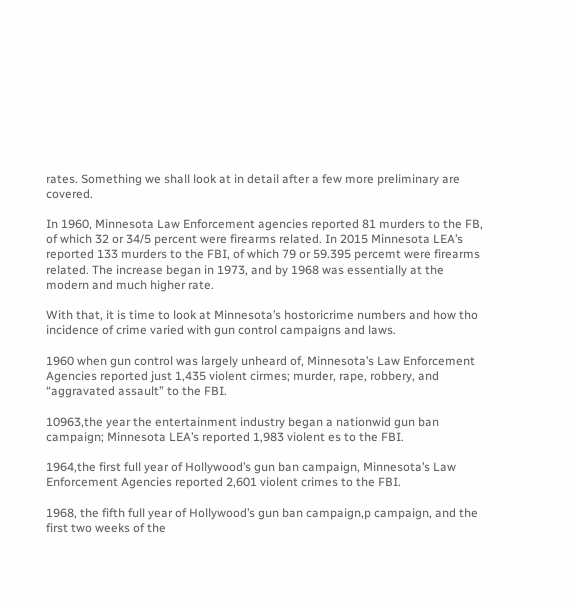rates. Something we shall look at in detail after a few more preliminary are covered.

In 1960, Minnesota Law Enforcement agencies reported 81 murders to the FB, of which 32 or 34/5 percent were firearms related. In 2015 Minnesota LEA’s reported 133 murders to the FBI, of which 79 or 59.395 percemt were firearms related. The increase began in 1973, and by 1968 was essentially at the modern and much higher rate.

With that, it is time to look at Minnesota’s hostoricrime numbers and how tho incidence of crime varied with gun control campaigns and laws.

1960 when gun control was largely unheard of, Minnesota’s Law Enforcement Agencies reported just 1,435 violent cirmes; murder, rape, robbery, and “aggravated assault” to the FBI.

10963,the year the entertainment industry began a nationwid gun ban campaign; Minnesota LEA’s reported 1,983 violent es to the FBI.

1964,the first full year of Hollywood’s gun ban campaign, Minnesota’s Law Enforcement Agencies reported 2,601 violent crimes to the FBI.

1968, the fifth full year of Hollywood’s gun ban campaign,p campaign, and the first two weeks of the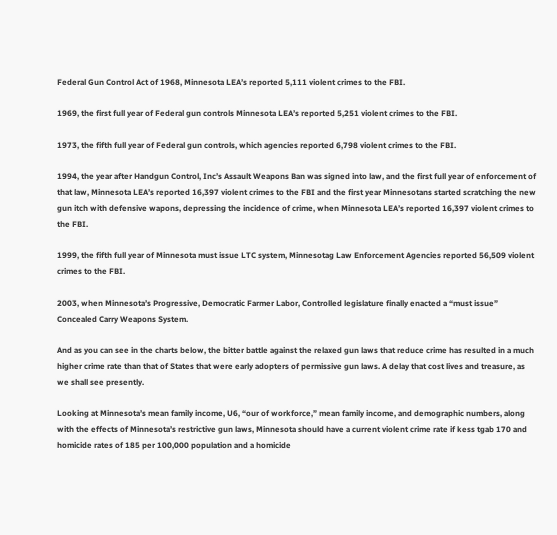Federal Gun Control Act of 1968, Minnesota LEA’s reported 5,111 violent crimes to the FBI.

1969, the first full year of Federal gun controls Minnesota LEA’s reported 5,251 violent crimes to the FBI.

1973, the fifth full year of Federal gun controls, which agencies reported 6,798 violent crimes to the FBI.

1994, the year after Handgun Control, Inc’s Assault Weapons Ban was signed into law, and the first full year of enforcement of that law, Minnesota LEA’s reported 16,397 violent crimes to the FBI and the first year Minnesotans started scratching the new gun itch with defensive wapons, depressing the incidence of crime, when Minnesota LEA’s reported 16,397 violent crimes to the FBI.

1999, the fifth full year of Minnesota must issue LTC system, Minnesotag Law Enforcement Agencies reported 56,509 violent crimes to the FBI.

2003, when Minnesota’s Progressive, Democratic Farmer Labor, Controlled legislature finally enacted a “must issue” Concealed Carry Weapons System.

And as you can see in the charts below, the bitter battle against the relaxed gun laws that reduce crime has resulted in a much higher crime rate than that of States that were early adopters of permissive gun laws. A delay that cost lives and treasure, as we shall see presently.

Looking at Minnesota’s mean family income, U6, “our of workforce,” mean family income, and demographic numbers, along with the effects of Minnesota’s restrictive gun laws, Minnesota should have a current violent crime rate if kess tgab 170 and homicide rates of 185 per 100,000 population and a homicide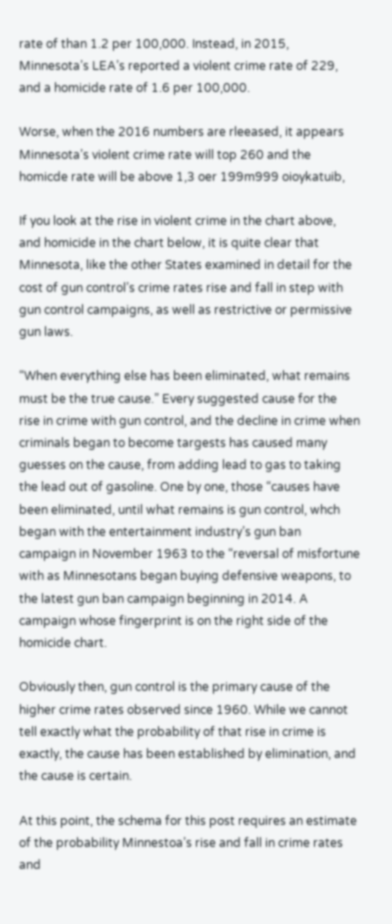rate of than 1.2 per 100,000. Instead, in 2015, Minnesota’s LEA’s reported a violent crime rate of 229, and a homicide rate of 1.6 per 100,000.

Worse, when the 2016 numbers are rleeased, it appears Minnesota’s violent crime rate will top 260 and the homicde rate will be above 1,3 oer 199m999 oioykatuib,

If you look at the rise in violent crime in the chart above, and homicide in the chart below, it is quite clear that Minnesota, like the other States examined in detail for the cost of gun control’s crime rates rise and fall in step with gun control campaigns, as well as restrictive or permissive gun laws.

“When everything else has been eliminated, what remains must be the true cause.” Every suggested cause for the rise in crime with gun control, and the decline in crime when criminals began to become targests has caused many guesses on the cause, from adding lead to gas to taking the lead out of gasoline. One by one, those “causes have been eliminated, until what remains is gun control, whch began with the entertainment industry’s gun ban campaign in November 1963 to the “reversal of misfortune with as Minnesotans began buying defensive weapons, to the latest gun ban campaign beginning in 2014. A campaign whose fingerprint is on the right side of the homicide chart.

Obviously then, gun control is the primary cause of the higher crime rates observed since 1960. While we cannot tell exactly what the probability of that rise in crime is exactly, the cause has been established by elimination, and the cause is certain.

At this point, the schema for this post requires an estimate of the probability Minnestoa’s rise and fall in crime rates and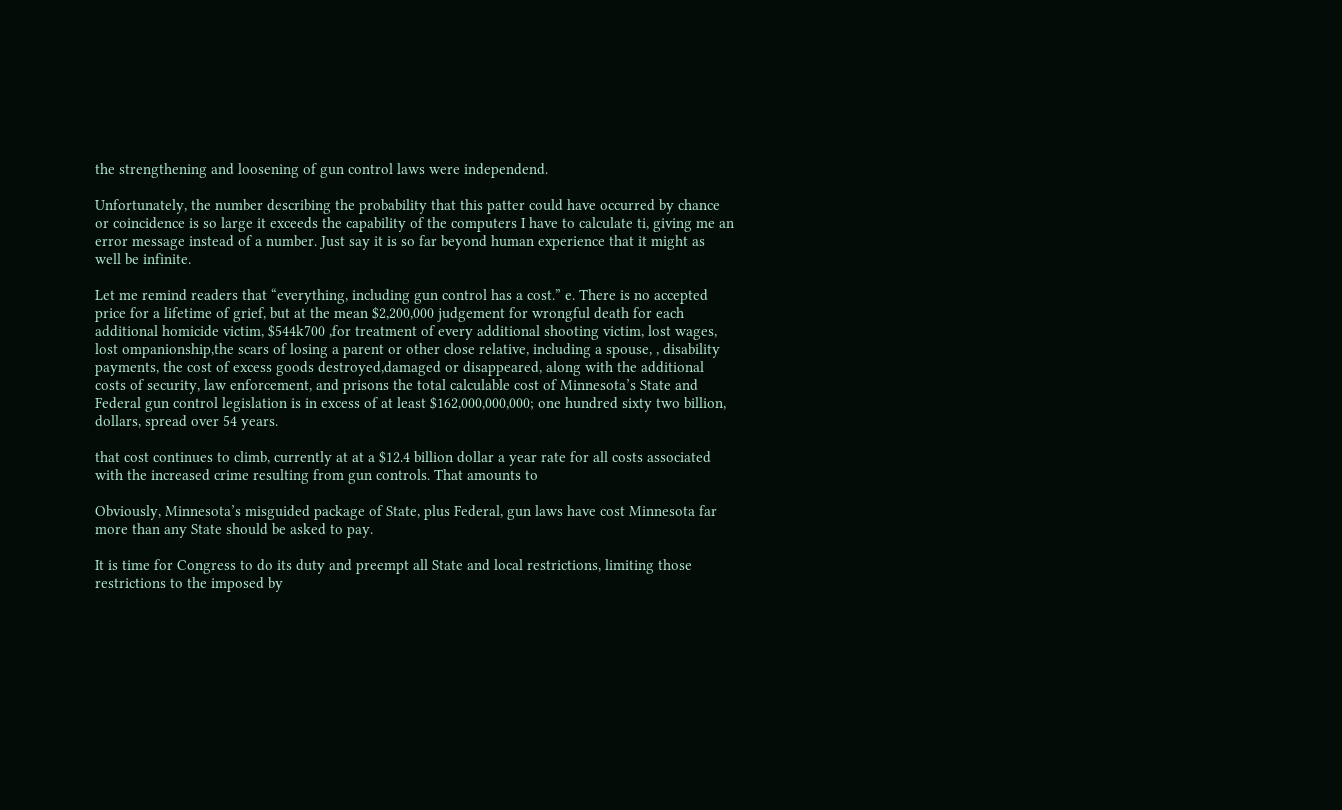the strengthening and loosening of gun control laws were independend.

Unfortunately, the number describing the probability that this patter could have occurred by chance or coincidence is so large it exceeds the capability of the computers I have to calculate ti, giving me an error message instead of a number. Just say it is so far beyond human experience that it might as well be infinite.

Let me remind readers that “everything, including gun control has a cost.” e. There is no accepted price for a lifetime of grief, but at the mean $2,200,000 judgement for wrongful death for each additional homicide victim, $544k700 ,for treatment of every additional shooting victim, lost wages, lost ompanionship,the scars of losing a parent or other close relative, including a spouse, , disability payments, the cost of excess goods destroyed,damaged or disappeared, along with the additional costs of security, law enforcement, and prisons the total calculable cost of Minnesota’s State and Federal gun control legislation is in excess of at least $162,000,000,000; one hundred sixty two billion, dollars, spread over 54 years.

that cost continues to climb, currently at at a $12.4 billion dollar a year rate for all costs associated with the increased crime resulting from gun controls. That amounts to

Obviously, Minnesota’s misguided package of State, plus Federal, gun laws have cost Minnesota far more than any State should be asked to pay.

It is time for Congress to do its duty and preempt all State and local restrictions, limiting those restrictions to the imposed by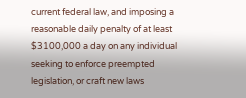current federal law, and imposing a reasonable daily penalty of at least $3100,000 a day on any individual seeking to enforce preempted legislation, or craft new laws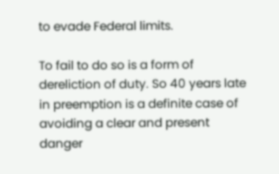to evade Federal limits.

To fail to do so is a form of dereliction of duty. So 40 years late in preemption is a definite case of avoiding a clear and present danger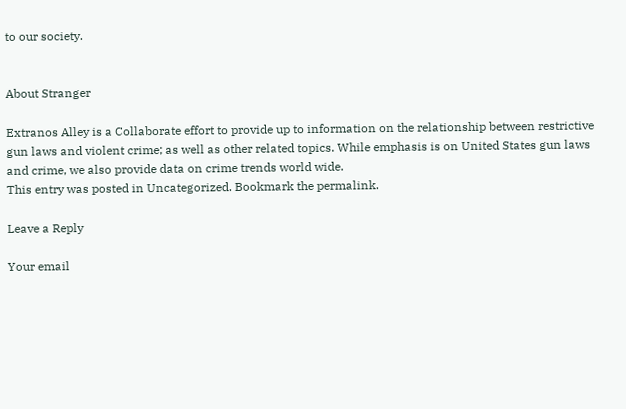to our society.


About Stranger

Extranos Alley is a Collaborate effort to provide up to information on the relationship between restrictive gun laws and violent crime; as well as other related topics. While emphasis is on United States gun laws and crime, we also provide data on crime trends world wide.
This entry was posted in Uncategorized. Bookmark the permalink.

Leave a Reply

Your email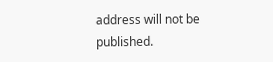address will not be published.